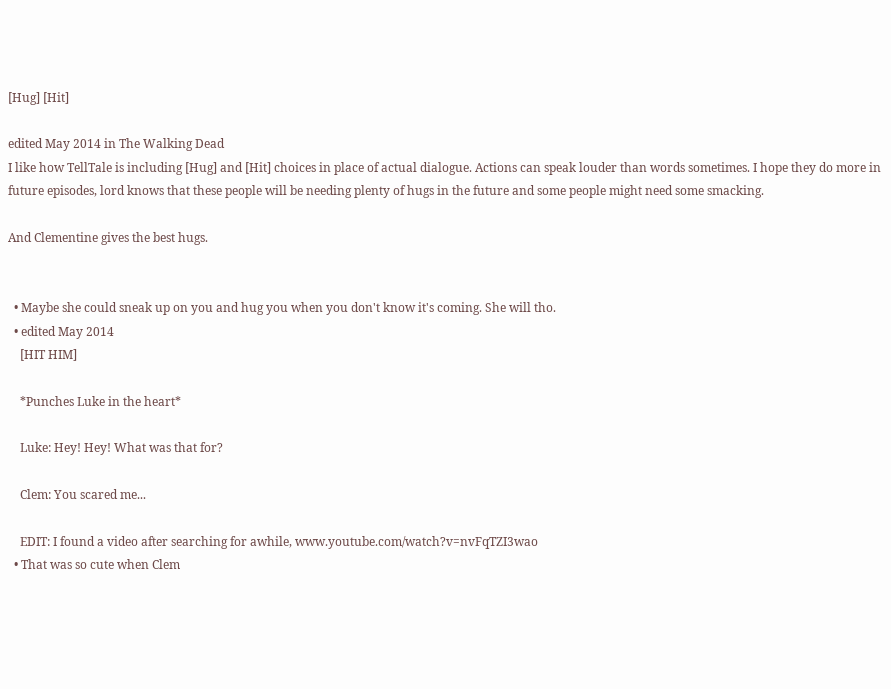[Hug] [Hit]

edited May 2014 in The Walking Dead
I like how TellTale is including [Hug] and [Hit] choices in place of actual dialogue. Actions can speak louder than words sometimes. I hope they do more in future episodes, lord knows that these people will be needing plenty of hugs in the future and some people might need some smacking.

And Clementine gives the best hugs.


  • Maybe she could sneak up on you and hug you when you don't know it's coming. She will tho.
  • edited May 2014
    [HIT HIM]

    *Punches Luke in the heart*

    Luke: Hey! Hey! What was that for?

    Clem: You scared me...

    EDIT: I found a video after searching for awhile, www.youtube.com/watch?v=nvFqTZI3wao
  • That was so cute when Clem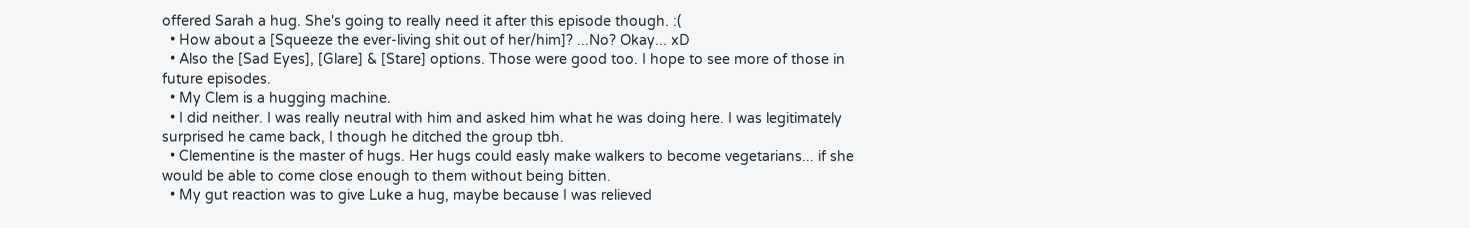offered Sarah a hug. She's going to really need it after this episode though. :(
  • How about a [Squeeze the ever-living shit out of her/him]? ...No? Okay... xD
  • Also the [Sad Eyes], [Glare] & [Stare] options. Those were good too. I hope to see more of those in future episodes.
  • My Clem is a hugging machine.
  • I did neither. I was really neutral with him and asked him what he was doing here. I was legitimately surprised he came back, I though he ditched the group tbh.
  • Clementine is the master of hugs. Her hugs could easly make walkers to become vegetarians... if she would be able to come close enough to them without being bitten.
  • My gut reaction was to give Luke a hug, maybe because I was relieved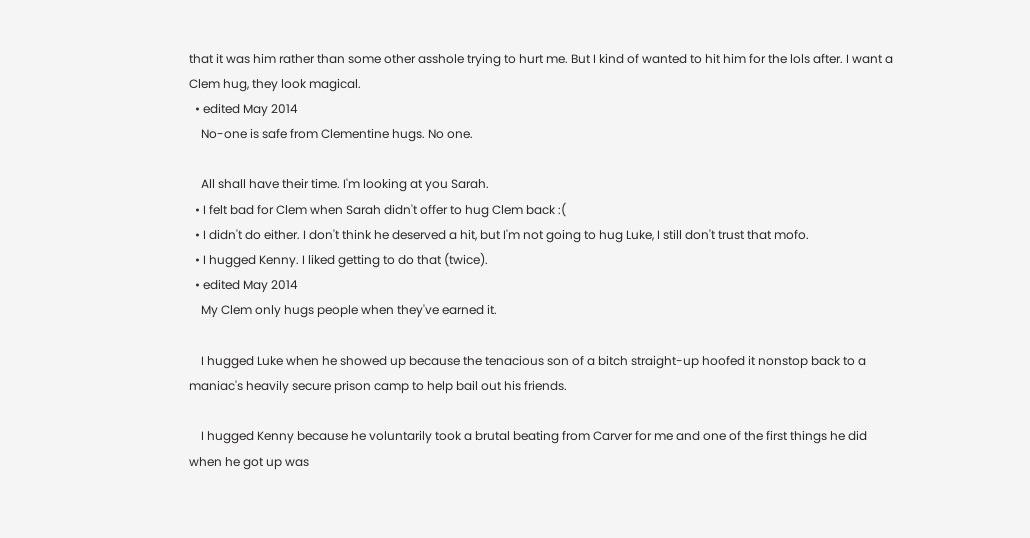that it was him rather than some other asshole trying to hurt me. But I kind of wanted to hit him for the lols after. I want a Clem hug, they look magical.
  • edited May 2014
    No-one is safe from Clementine hugs. No one.

    All shall have their time. I'm looking at you Sarah.
  • I felt bad for Clem when Sarah didn't offer to hug Clem back :(
  • I didn't do either. I don't think he deserved a hit, but I'm not going to hug Luke, I still don't trust that mofo.
  • I hugged Kenny. I liked getting to do that (twice).
  • edited May 2014
    My Clem only hugs people when they've earned it.

    I hugged Luke when he showed up because the tenacious son of a bitch straight-up hoofed it nonstop back to a maniac's heavily secure prison camp to help bail out his friends.

    I hugged Kenny because he voluntarily took a brutal beating from Carver for me and one of the first things he did when he got up was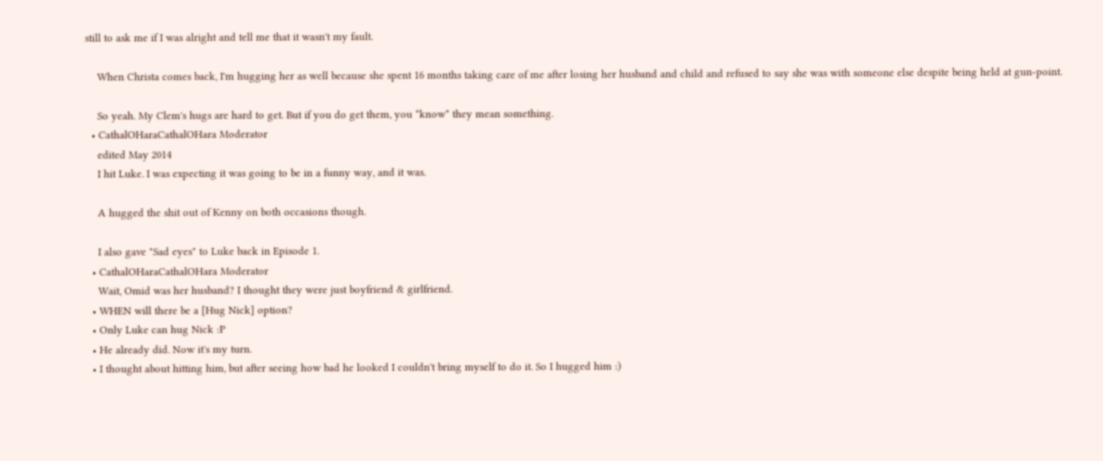still to ask me if I was alright and tell me that it wasn't my fault.

    When Christa comes back, I'm hugging her as well because she spent 16 months taking care of me after losing her husband and child and refused to say she was with someone else despite being held at gun-point.

    So yeah. My Clem's hugs are hard to get. But if you do get them, you *know* they mean something.
  • CathalOHaraCathalOHara Moderator
    edited May 2014
    I hit Luke. I was expecting it was going to be in a funny way, and it was.

    A hugged the shit out of Kenny on both occasions though.

    I also gave "Sad eyes" to Luke back in Episode 1.
  • CathalOHaraCathalOHara Moderator
    Wait, Omid was her husband? I thought they were just boyfriend & girlfriend.
  • WHEN will there be a [Hug Nick] option?
  • Only Luke can hug Nick :P
  • He already did. Now it's my turn.
  • I thought about hitting him, but after seeing how bad he looked I couldn't bring myself to do it. So I hugged him :)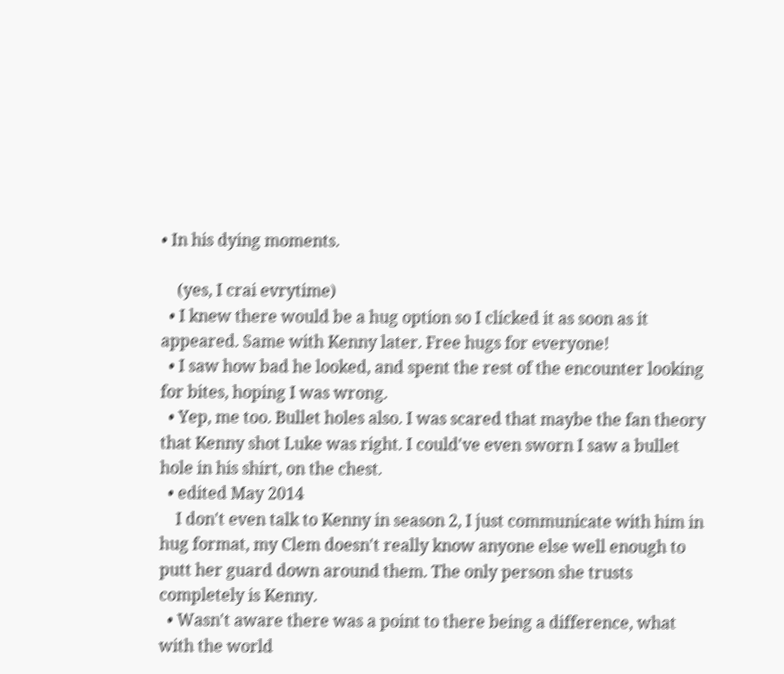• In his dying moments.

    (yes, I crai evrytime)
  • I knew there would be a hug option so I clicked it as soon as it appeared. Same with Kenny later. Free hugs for everyone!
  • I saw how bad he looked, and spent the rest of the encounter looking for bites, hoping I was wrong.
  • Yep, me too. Bullet holes also. I was scared that maybe the fan theory that Kenny shot Luke was right. I could've even sworn I saw a bullet hole in his shirt, on the chest.
  • edited May 2014
    I don't even talk to Kenny in season 2, I just communicate with him in hug format, my Clem doesn't really know anyone else well enough to putt her guard down around them. The only person she trusts completely is Kenny.
  • Wasn't aware there was a point to there being a difference, what with the world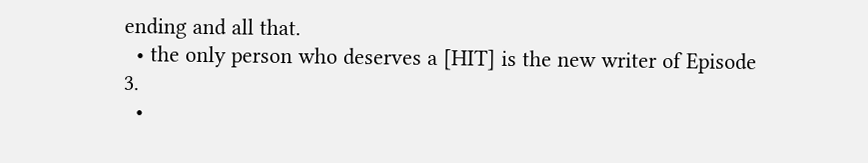ending and all that.
  • the only person who deserves a [HIT] is the new writer of Episode 3.
  •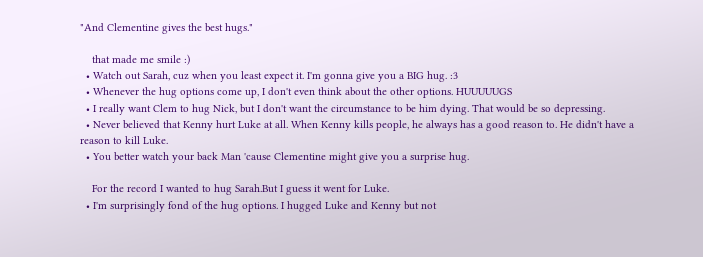"And Clementine gives the best hugs."

    that made me smile :)
  • Watch out Sarah, cuz when you least expect it. I'm gonna give you a BIG hug. :3
  • Whenever the hug options come up, I don't even think about the other options. HUUUUUGS
  • I really want Clem to hug Nick, but I don't want the circumstance to be him dying. That would be so depressing.
  • Never believed that Kenny hurt Luke at all. When Kenny kills people, he always has a good reason to. He didn't have a reason to kill Luke.
  • You better watch your back Man 'cause Clementine might give you a surprise hug.

    For the record I wanted to hug Sarah.But I guess it went for Luke.
  • I'm surprisingly fond of the hug options. I hugged Luke and Kenny but not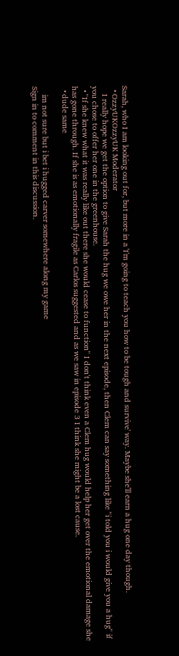Sarah, who I am looking out for, but more in a 'I'm going to teach you how to be tough and survive' way. Maybe she'll earn a hug one day though.
  • OzzyUKOzzyUK Moderator
    I really hope we get the option to give Sarah the hug we owe her in the next episode, then Clem can say something like "i told you i would give you a hug" if you chose to offer her one in the greenhouse.
  • "If she knew what it was really like out there she would cease to function" I don't think even a Clem hug would help her get over the emotional damage she has gone through. If she is as emotionally fragile as Carlos suggested and as we saw in episode 3 I think she might be a lost cause.
  • dude same

    im not sure but i bet i hugged carver somewhere along my game
Sign in to comment in this discussion.